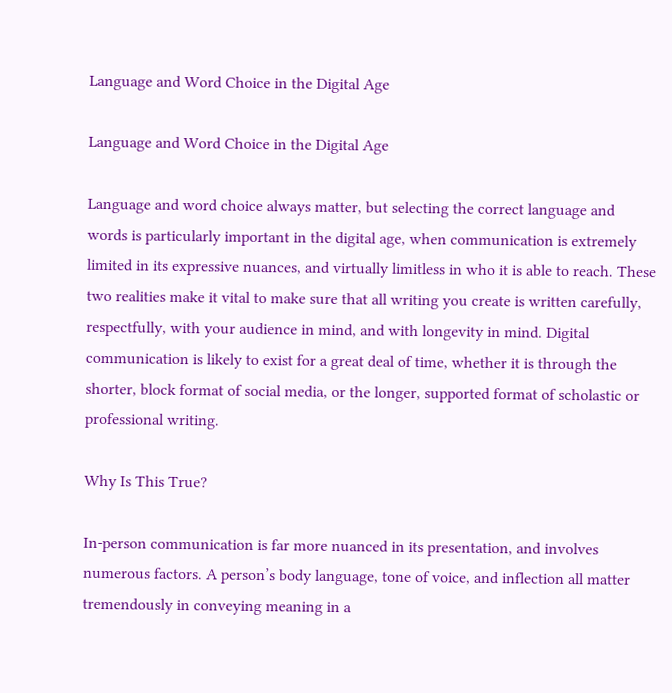Language and Word Choice in the Digital Age

Language and Word Choice in the Digital Age

Language and word choice always matter, but selecting the correct language and words is particularly important in the digital age, when communication is extremely limited in its expressive nuances, and virtually limitless in who it is able to reach. These two realities make it vital to make sure that all writing you create is written carefully, respectfully, with your audience in mind, and with longevity in mind. Digital communication is likely to exist for a great deal of time, whether it is through the shorter, block format of social media, or the longer, supported format of scholastic or professional writing.

Why Is This True?

In-person communication is far more nuanced in its presentation, and involves numerous factors. A person’s body language, tone of voice, and inflection all matter tremendously in conveying meaning in a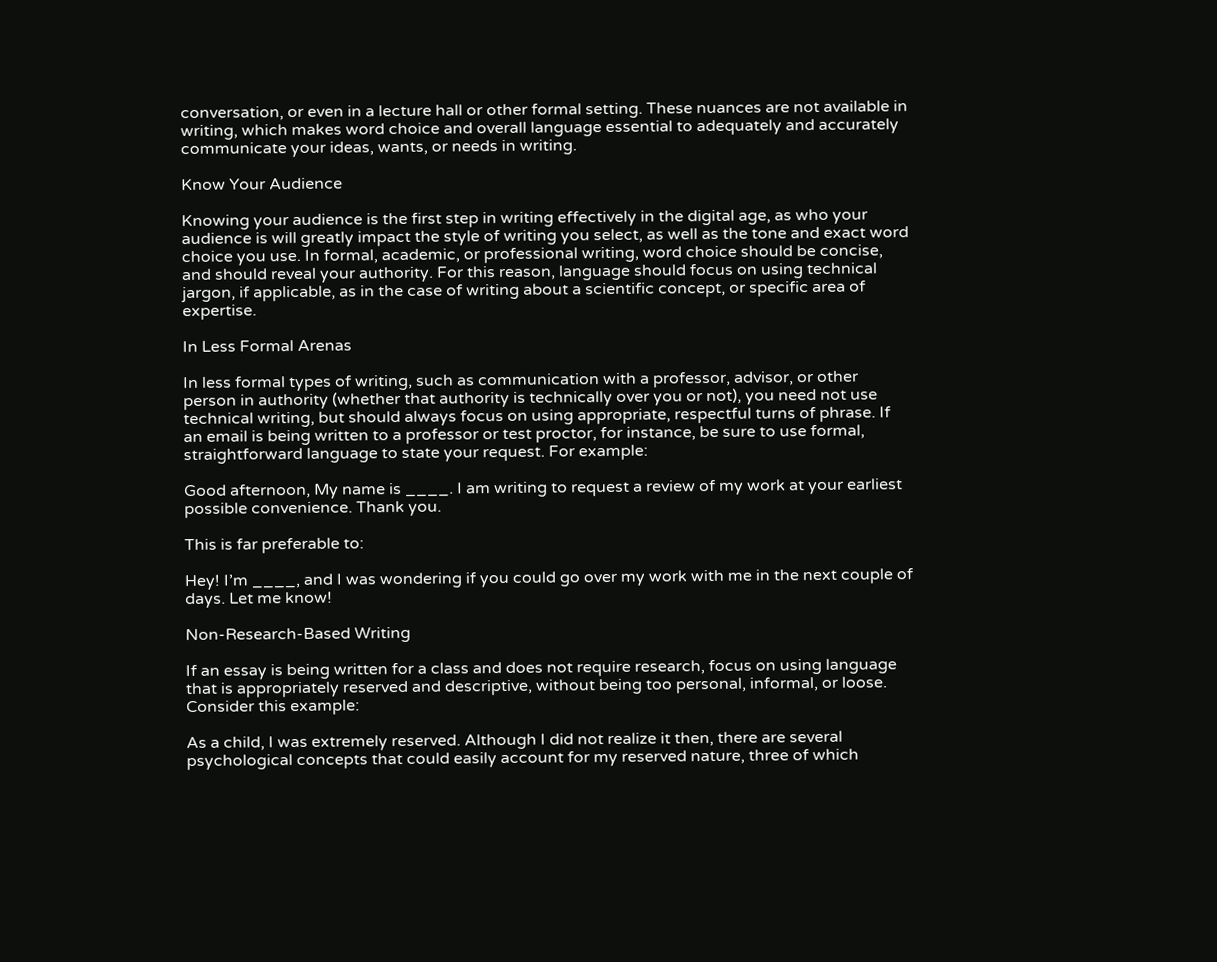conversation, or even in a lecture hall or other formal setting. These nuances are not available in writing, which makes word choice and overall language essential to adequately and accurately communicate your ideas, wants, or needs in writing.

Know Your Audience

Knowing your audience is the first step in writing effectively in the digital age, as who your audience is will greatly impact the style of writing you select, as well as the tone and exact word choice you use. In formal, academic, or professional writing, word choice should be concise, and should reveal your authority. For this reason, language should focus on using technical jargon, if applicable, as in the case of writing about a scientific concept, or specific area of expertise.

In Less Formal Arenas

In less formal types of writing, such as communication with a professor, advisor, or other person in authority (whether that authority is technically over you or not), you need not use technical writing, but should always focus on using appropriate, respectful turns of phrase. If an email is being written to a professor or test proctor, for instance, be sure to use formal, straightforward language to state your request. For example:

Good afternoon, My name is ____. I am writing to request a review of my work at your earliest possible convenience. Thank you.

This is far preferable to:

Hey! I’m ____, and I was wondering if you could go over my work with me in the next couple of days. Let me know!

Non-Research-Based Writing

If an essay is being written for a class and does not require research, focus on using language that is appropriately reserved and descriptive, without being too personal, informal, or loose. Consider this example:

As a child, I was extremely reserved. Although I did not realize it then, there are several psychological concepts that could easily account for my reserved nature, three of which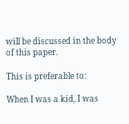will be discussed in the body of this paper.

This is preferable to:

When I was a kid, I was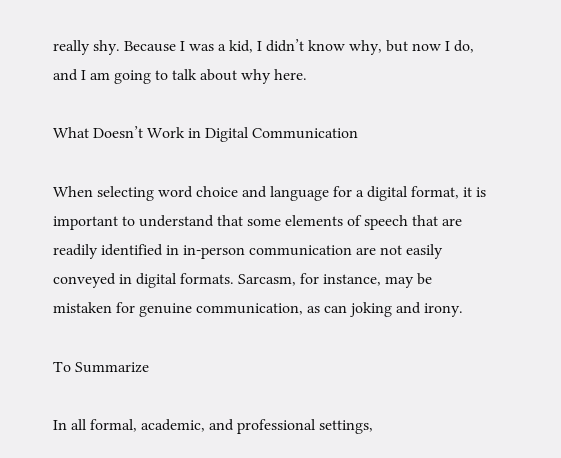really shy. Because I was a kid, I didn’t know why, but now I do, and I am going to talk about why here.

What Doesn’t Work in Digital Communication

When selecting word choice and language for a digital format, it is important to understand that some elements of speech that are readily identified in in-person communication are not easily conveyed in digital formats. Sarcasm, for instance, may be mistaken for genuine communication, as can joking and irony.

To Summarize

In all formal, academic, and professional settings,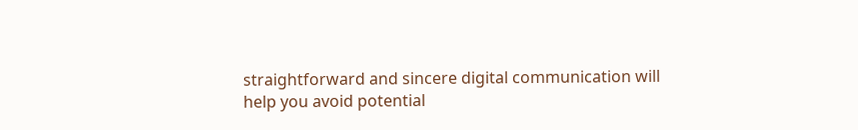straightforward and sincere digital communication will help you avoid potential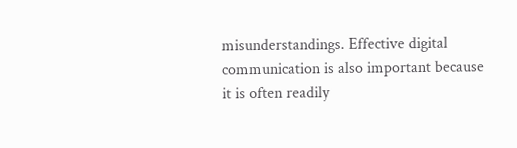misunderstandings. Effective digital communication is also important because it is often readily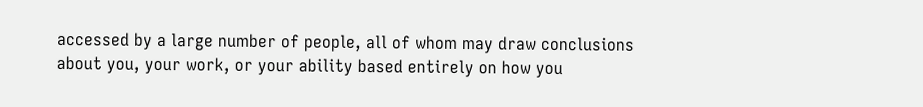accessed by a large number of people, all of whom may draw conclusions about you, your work, or your ability based entirely on how you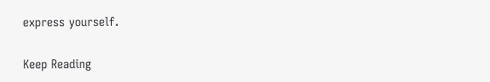express yourself.

Keep Reading